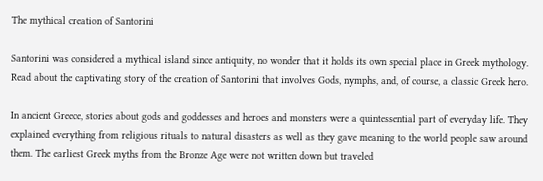The mythical creation of Santorini

Santorini was considered a mythical island since antiquity, no wonder that it holds its own special place in Greek mythology. Read about the captivating story of the creation of Santorini that involves Gods, nymphs, and, of course, a classic Greek hero.

In ancient Greece, stories about gods and goddesses and heroes and monsters were a quintessential part of everyday life. They explained everything from religious rituals to natural disasters as well as they gave meaning to the world people saw around them. The earliest Greek myths from the Bronze Age were not written down but traveled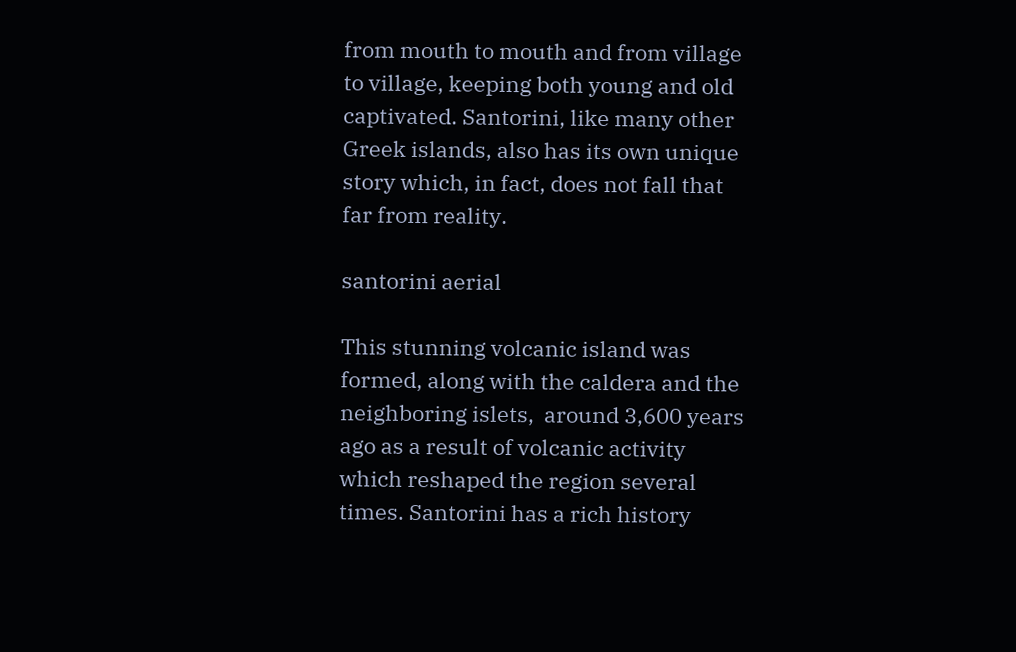from mouth to mouth and from village to village, keeping both young and old captivated. Santorini, like many other Greek islands, also has its own unique story which, in fact, does not fall that far from reality.

santorini aerial

This stunning volcanic island was formed, along with the caldera and the neighboring islets,  around 3,600 years ago as a result of volcanic activity which reshaped the region several times. Santorini has a rich history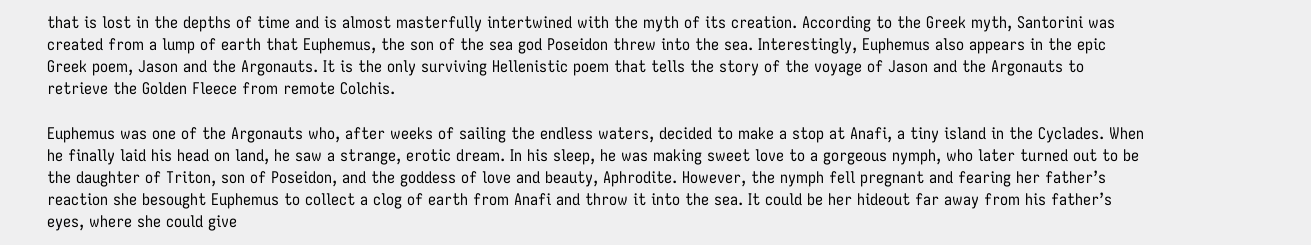that is lost in the depths of time and is almost masterfully intertwined with the myth of its creation. According to the Greek myth, Santorini was created from a lump of earth that Euphemus, the son of the sea god Poseidon threw into the sea. Interestingly, Euphemus also appears in the epic Greek poem, Jason and the Argonauts. It is the only surviving Hellenistic poem that tells the story of the voyage of Jason and the Argonauts to retrieve the Golden Fleece from remote Colchis.

Euphemus was one of the Argonauts who, after weeks of sailing the endless waters, decided to make a stop at Anafi, a tiny island in the Cyclades. When he finally laid his head on land, he saw a strange, erotic dream. In his sleep, he was making sweet love to a gorgeous nymph, who later turned out to be the daughter of Triton, son of Poseidon, and the goddess of love and beauty, Aphrodite. However, the nymph fell pregnant and fearing her father’s reaction she besought Euphemus to collect a clog of earth from Anafi and throw it into the sea. It could be her hideout far away from his father’s eyes, where she could give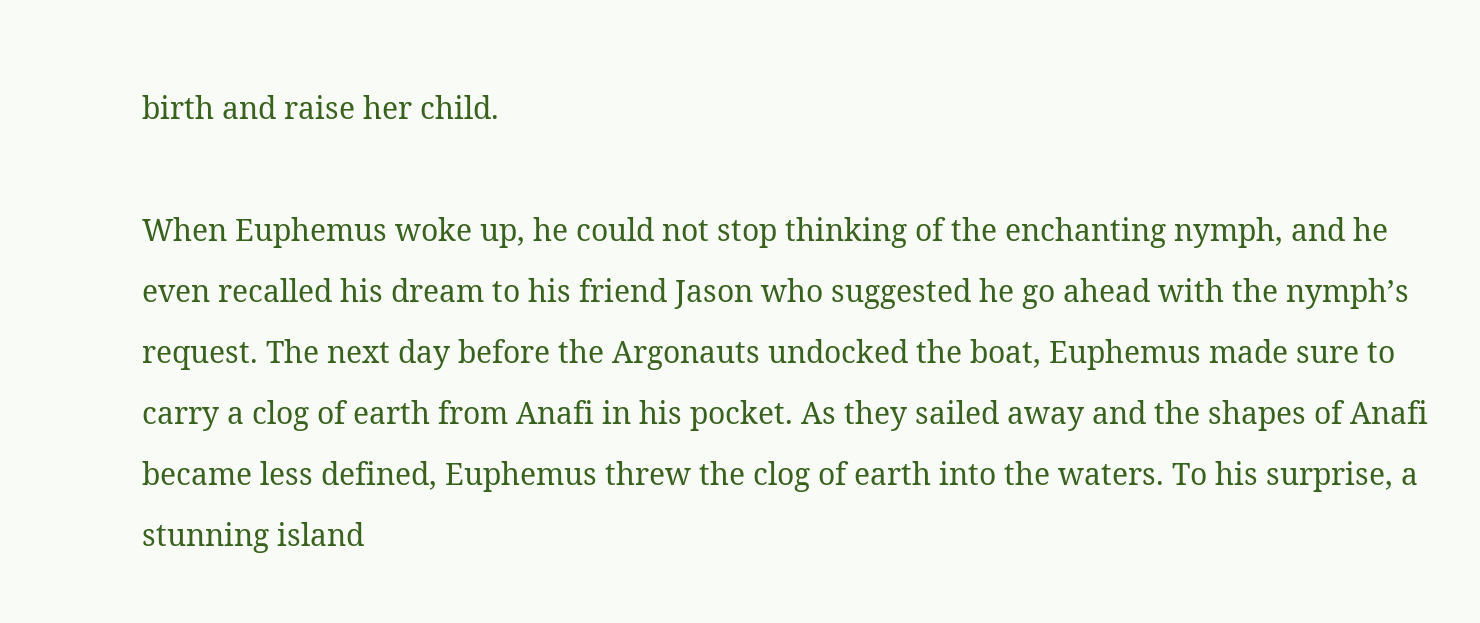birth and raise her child.

When Euphemus woke up, he could not stop thinking of the enchanting nymph, and he even recalled his dream to his friend Jason who suggested he go ahead with the nymph’s request. The next day before the Argonauts undocked the boat, Euphemus made sure to carry a clog of earth from Anafi in his pocket. As they sailed away and the shapes of Anafi became less defined, Euphemus threw the clog of earth into the waters. To his surprise, a stunning island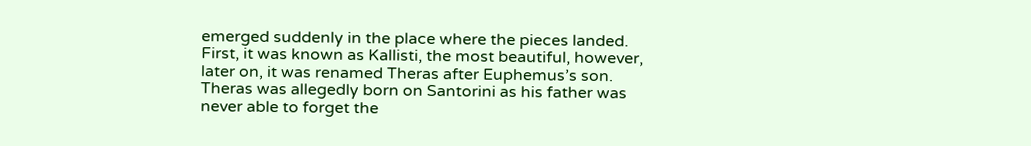emerged suddenly in the place where the pieces landed. First, it was known as Kallisti, the most beautiful, however, later on, it was renamed Theras after Euphemus’s son. Theras was allegedly born on Santorini as his father was never able to forget the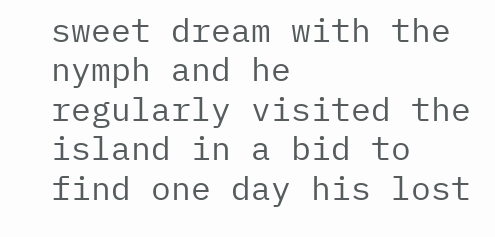sweet dream with the nymph and he regularly visited the island in a bid to find one day his lost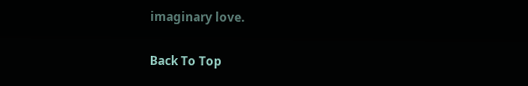imaginary love.

Back To Top